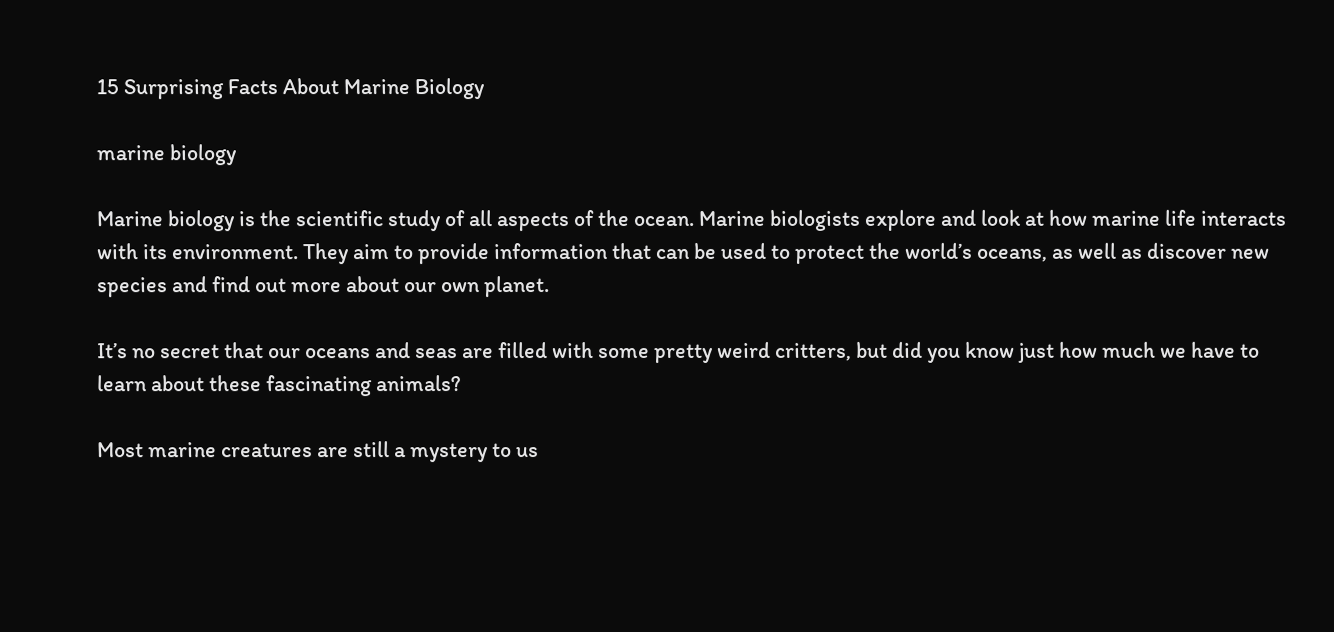15 Surprising Facts About Marine Biology

marine biology

Marine biology is the scientific study of all aspects of the ocean. Marine biologists explore and look at how marine life interacts with its environment. They aim to provide information that can be used to protect the world’s oceans, as well as discover new species and find out more about our own planet.

It’s no secret that our oceans and seas are filled with some pretty weird critters, but did you know just how much we have to learn about these fascinating animals?

Most marine creatures are still a mystery to us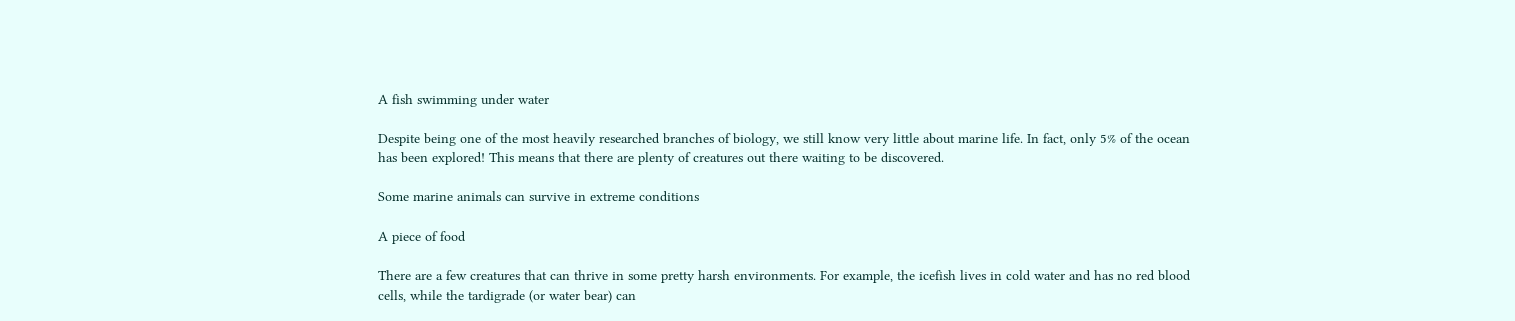A fish swimming under water

Despite being one of the most heavily researched branches of biology, we still know very little about marine life. In fact, only 5% of the ocean has been explored! This means that there are plenty of creatures out there waiting to be discovered.

Some marine animals can survive in extreme conditions

A piece of food

There are a few creatures that can thrive in some pretty harsh environments. For example, the icefish lives in cold water and has no red blood cells, while the tardigrade (or water bear) can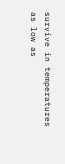survive in temperatures as low as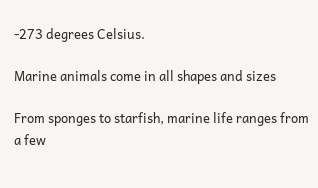-273 degrees Celsius.

Marine animals come in all shapes and sizes

From sponges to starfish, marine life ranges from a few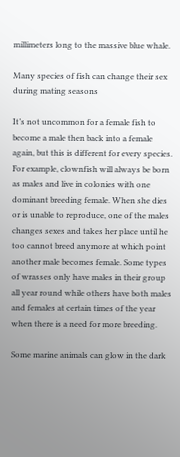millimeters long to the massive blue whale.

Many species of fish can change their sex during mating seasons

It’s not uncommon for a female fish to become a male then back into a female again, but this is different for every species. For example, clownfish will always be born as males and live in colonies with one dominant breeding female. When she dies or is unable to reproduce, one of the males changes sexes and takes her place until he too cannot breed anymore at which point another male becomes female. Some types of wrasses only have males in their group all year round while others have both males and females at certain times of the year when there is a need for more breeding.

Some marine animals can glow in the dark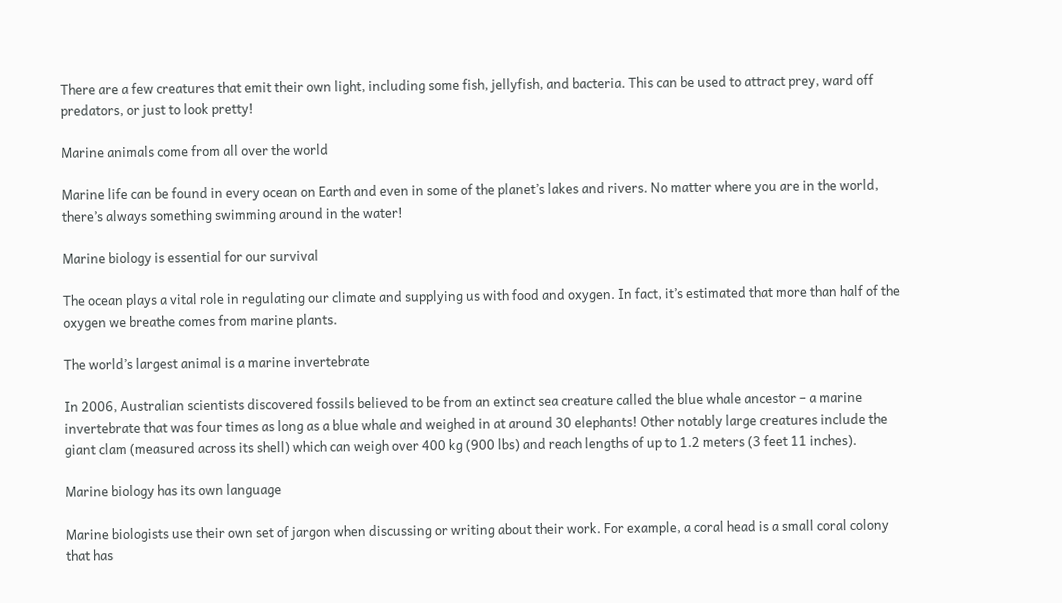There are a few creatures that emit their own light, including some fish, jellyfish, and bacteria. This can be used to attract prey, ward off predators, or just to look pretty!

Marine animals come from all over the world

Marine life can be found in every ocean on Earth and even in some of the planet’s lakes and rivers. No matter where you are in the world, there’s always something swimming around in the water!

Marine biology is essential for our survival

The ocean plays a vital role in regulating our climate and supplying us with food and oxygen. In fact, it’s estimated that more than half of the oxygen we breathe comes from marine plants.

The world’s largest animal is a marine invertebrate

In 2006, Australian scientists discovered fossils believed to be from an extinct sea creature called the blue whale ancestor – a marine invertebrate that was four times as long as a blue whale and weighed in at around 30 elephants! Other notably large creatures include the giant clam (measured across its shell) which can weigh over 400 kg (900 lbs) and reach lengths of up to 1.2 meters (3 feet 11 inches).

Marine biology has its own language

Marine biologists use their own set of jargon when discussing or writing about their work. For example, a coral head is a small coral colony that has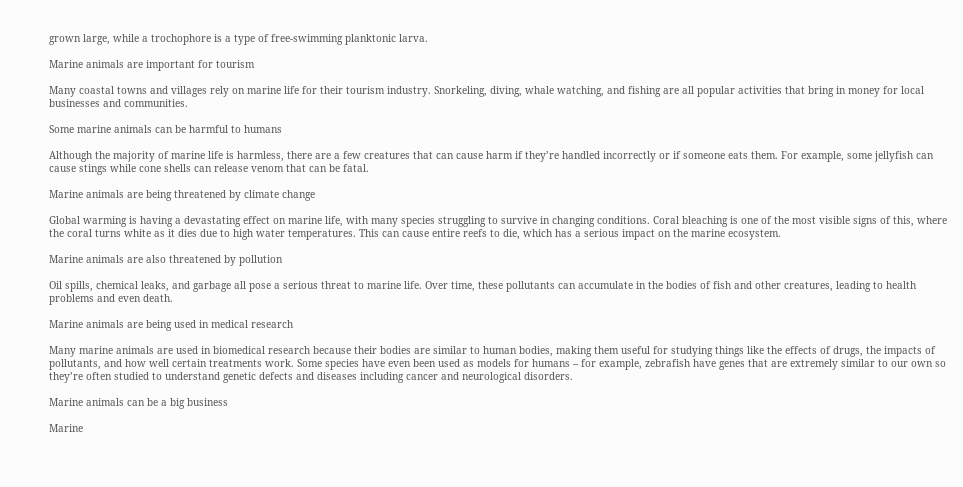grown large, while a trochophore is a type of free-swimming planktonic larva.

Marine animals are important for tourism

Many coastal towns and villages rely on marine life for their tourism industry. Snorkeling, diving, whale watching, and fishing are all popular activities that bring in money for local businesses and communities.

Some marine animals can be harmful to humans

Although the majority of marine life is harmless, there are a few creatures that can cause harm if they’re handled incorrectly or if someone eats them. For example, some jellyfish can cause stings while cone shells can release venom that can be fatal.

Marine animals are being threatened by climate change

Global warming is having a devastating effect on marine life, with many species struggling to survive in changing conditions. Coral bleaching is one of the most visible signs of this, where the coral turns white as it dies due to high water temperatures. This can cause entire reefs to die, which has a serious impact on the marine ecosystem.

Marine animals are also threatened by pollution

Oil spills, chemical leaks, and garbage all pose a serious threat to marine life. Over time, these pollutants can accumulate in the bodies of fish and other creatures, leading to health problems and even death.

Marine animals are being used in medical research

Many marine animals are used in biomedical research because their bodies are similar to human bodies, making them useful for studying things like the effects of drugs, the impacts of pollutants, and how well certain treatments work. Some species have even been used as models for humans – for example, zebrafish have genes that are extremely similar to our own so they’re often studied to understand genetic defects and diseases including cancer and neurological disorders.

Marine animals can be a big business

Marine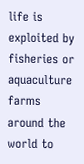life is exploited by fisheries or aquaculture farms around the world to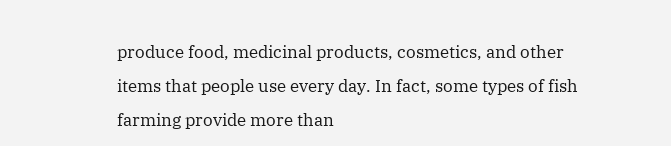produce food, medicinal products, cosmetics, and other items that people use every day. In fact, some types of fish farming provide more than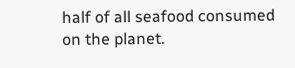half of all seafood consumed on the planet.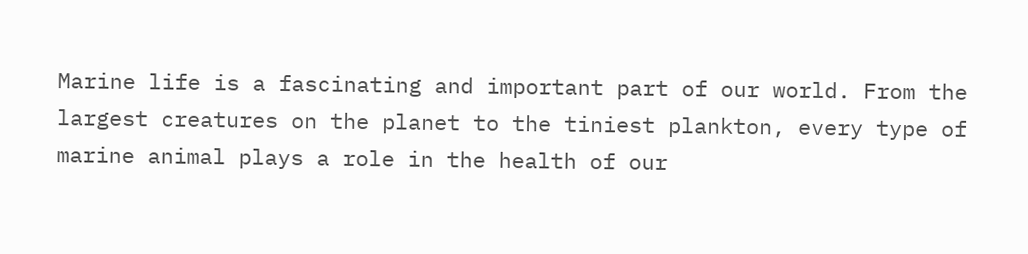Marine life is a fascinating and important part of our world. From the largest creatures on the planet to the tiniest plankton, every type of marine animal plays a role in the health of our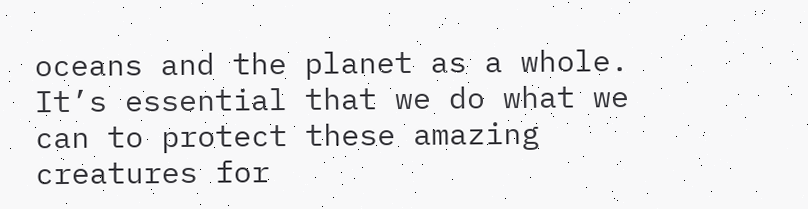oceans and the planet as a whole. It’s essential that we do what we can to protect these amazing creatures for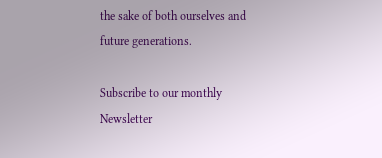the sake of both ourselves and future generations.

Subscribe to our monthly Newsletter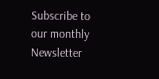Subscribe to our monthly Newsletter